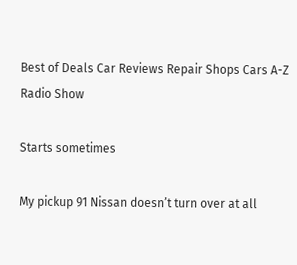Best of Deals Car Reviews Repair Shops Cars A-Z Radio Show

Starts sometimes

My pickup 91 Nissan doesn’t turn over at all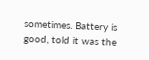sometimes. Battery is good, told it was the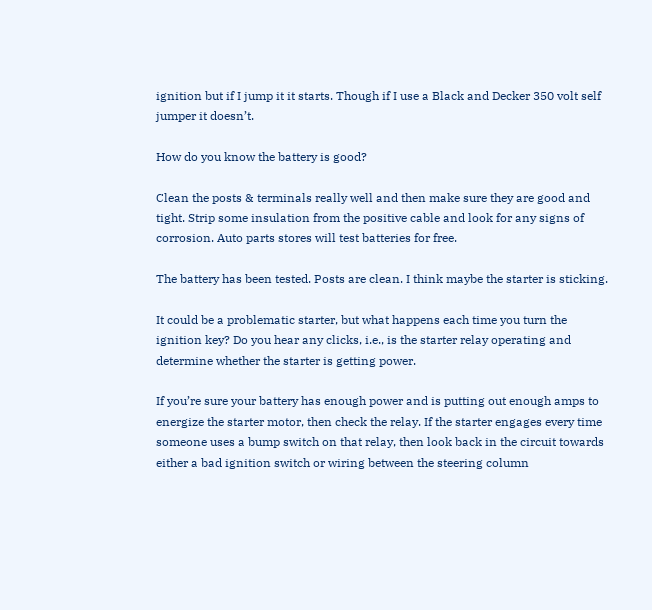ignition but if I jump it it starts. Though if I use a Black and Decker 350 volt self jumper it doesn’t.

How do you know the battery is good?

Clean the posts & terminals really well and then make sure they are good and tight. Strip some insulation from the positive cable and look for any signs of corrosion. Auto parts stores will test batteries for free.

The battery has been tested. Posts are clean. I think maybe the starter is sticking.

It could be a problematic starter, but what happens each time you turn the ignition key? Do you hear any clicks, i.e., is the starter relay operating and determine whether the starter is getting power.

If you’re sure your battery has enough power and is putting out enough amps to energize the starter motor, then check the relay. If the starter engages every time someone uses a bump switch on that relay, then look back in the circuit towards either a bad ignition switch or wiring between the steering column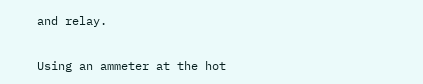and relay.

Using an ammeter at the hot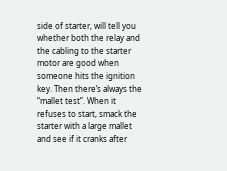side of starter, will tell you whether both the relay and the cabling to the starter motor are good when someone hits the ignition key. Then there’s always the “mallet test”. When it refuses to start, smack the starter with a large mallet and see if it cranks after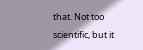that. Not too scientific, but it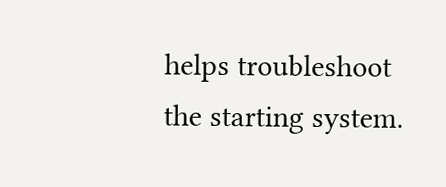helps troubleshoot the starting system.